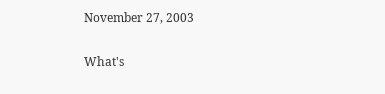November 27, 2003

What's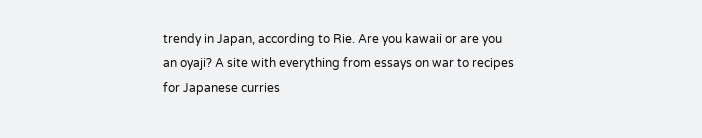trendy in Japan, according to Rie. Are you kawaii or are you an oyaji? A site with everything from essays on war to recipes for Japanese curries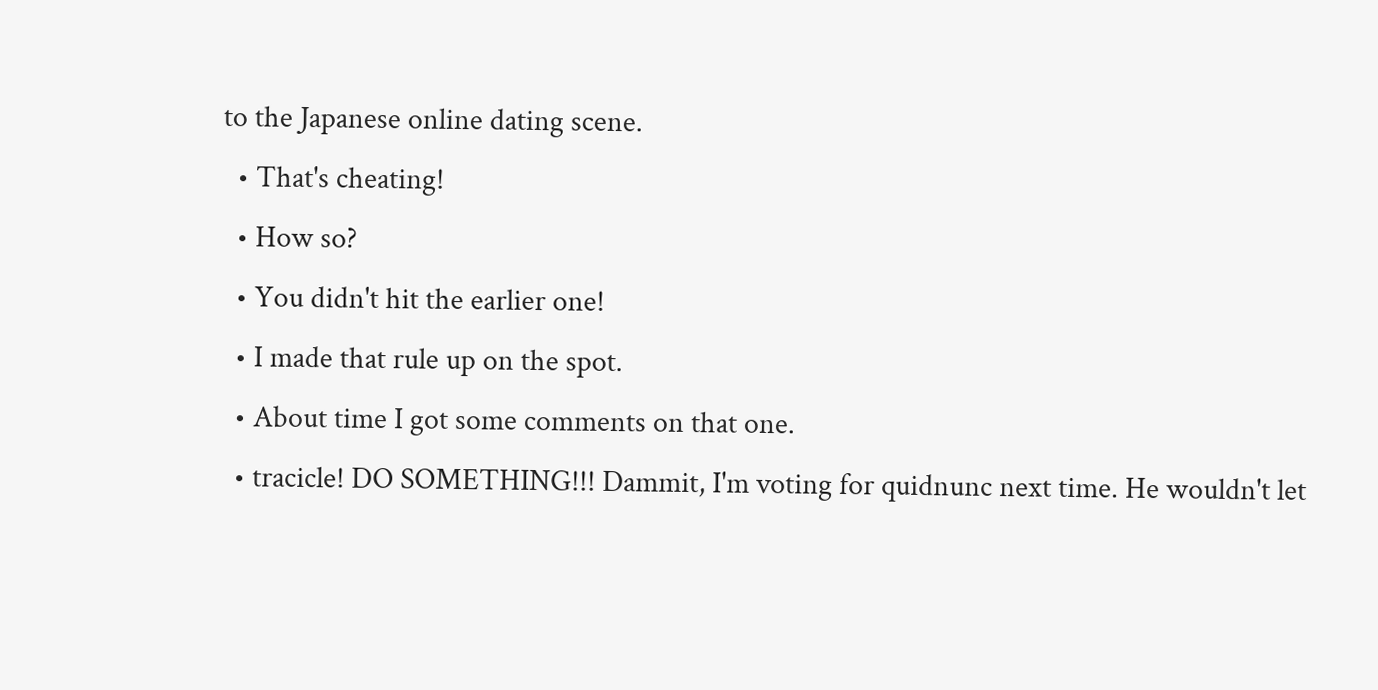to the Japanese online dating scene.
  • That's cheating!
  • How so?
  • You didn't hit the earlier one!
  • I made that rule up on the spot.
  • About time I got some comments on that one.
  • tracicle! DO SOMETHING!!! Dammit, I'm voting for quidnunc next time. He wouldn't let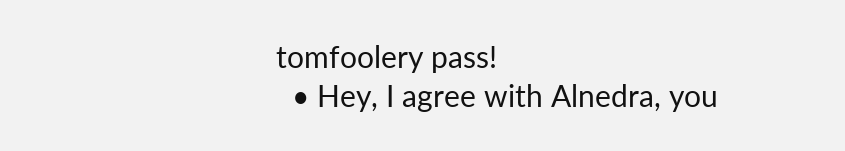tomfoolery pass!
  • Hey, I agree with Alnedra, you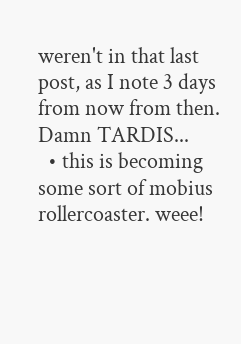weren't in that last post, as I note 3 days from now from then. Damn TARDIS...
  • this is becoming some sort of mobius rollercoaster. weee!